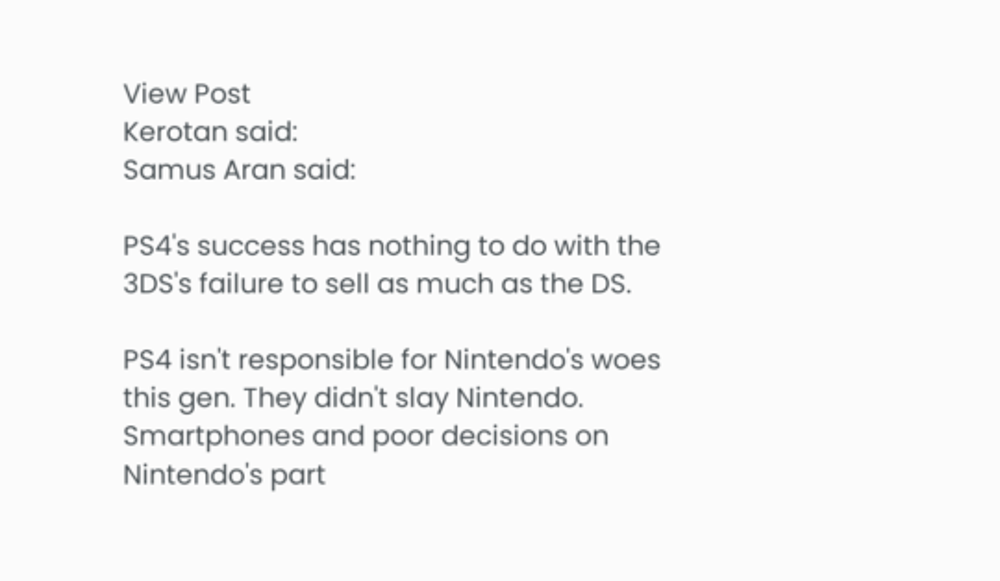View Post
Kerotan said:
Samus Aran said:

PS4's success has nothing to do with the 3DS's failure to sell as much as the DS.

PS4 isn't responsible for Nintendo's woes this gen. They didn't slay Nintendo. Smartphones and poor decisions on Nintendo's part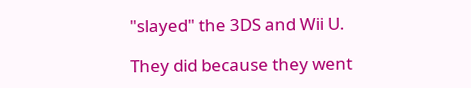"slayed" the 3DS and Wii U.

They did because they went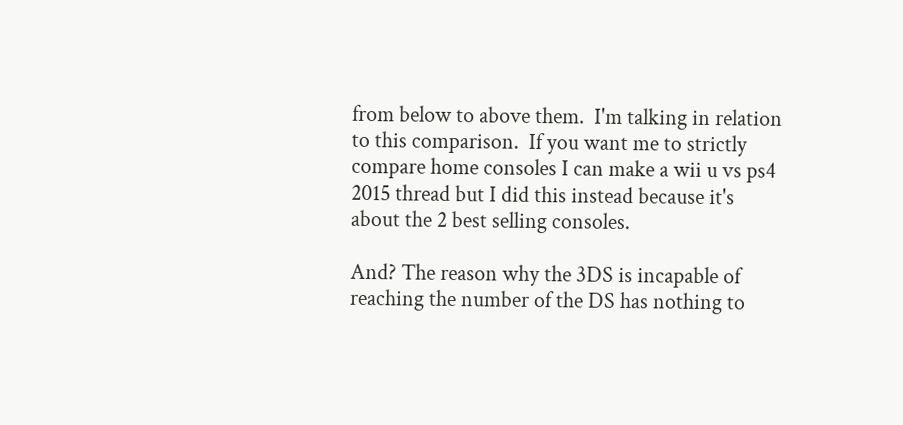from below to above them.  I'm talking in relation to this comparison.  If you want me to strictly compare home consoles I can make a wii u vs ps4 2015 thread but I did this instead because it's about the 2 best selling consoles.

And? The reason why the 3DS is incapable of reaching the number of the DS has nothing to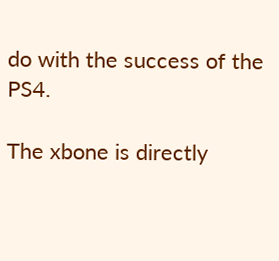do with the success of the PS4.

The xbone is directly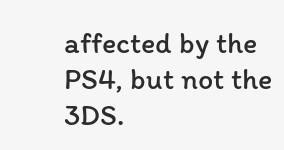affected by the PS4, but not the 3DS.